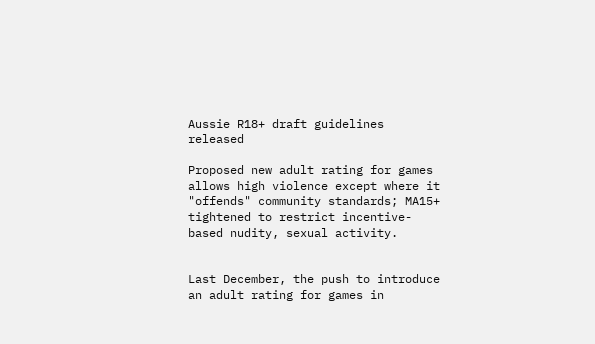Aussie R18+ draft guidelines released

Proposed new adult rating for games allows high violence except where it "offends" community standards; MA15+ tightened to restrict incentive-based nudity, sexual activity.


Last December, the push to introduce an adult rating for games in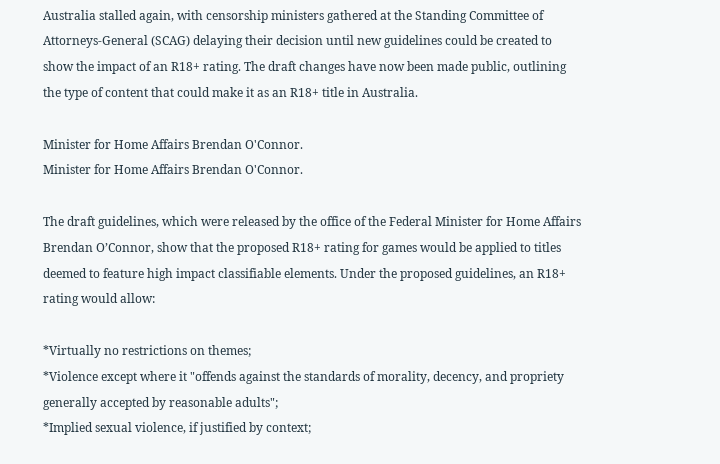Australia stalled again, with censorship ministers gathered at the Standing Committee of Attorneys-General (SCAG) delaying their decision until new guidelines could be created to show the impact of an R18+ rating. The draft changes have now been made public, outlining the type of content that could make it as an R18+ title in Australia.

Minister for Home Affairs Brendan O'Connor.
Minister for Home Affairs Brendan O'Connor.

The draft guidelines, which were released by the office of the Federal Minister for Home Affairs Brendan O’Connor, show that the proposed R18+ rating for games would be applied to titles deemed to feature high impact classifiable elements. Under the proposed guidelines, an R18+ rating would allow:

*Virtually no restrictions on themes;
*Violence except where it "offends against the standards of morality, decency, and propriety generally accepted by reasonable adults";
*Implied sexual violence, if justified by context;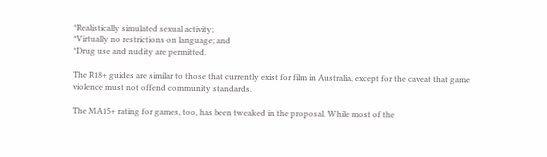*Realistically simulated sexual activity;
*Virtually no restrictions on language; and
*Drug use and nudity are permitted.

The R18+ guides are similar to those that currently exist for film in Australia, except for the caveat that game violence must not offend community standards.

The MA15+ rating for games, too, has been tweaked in the proposal. While most of the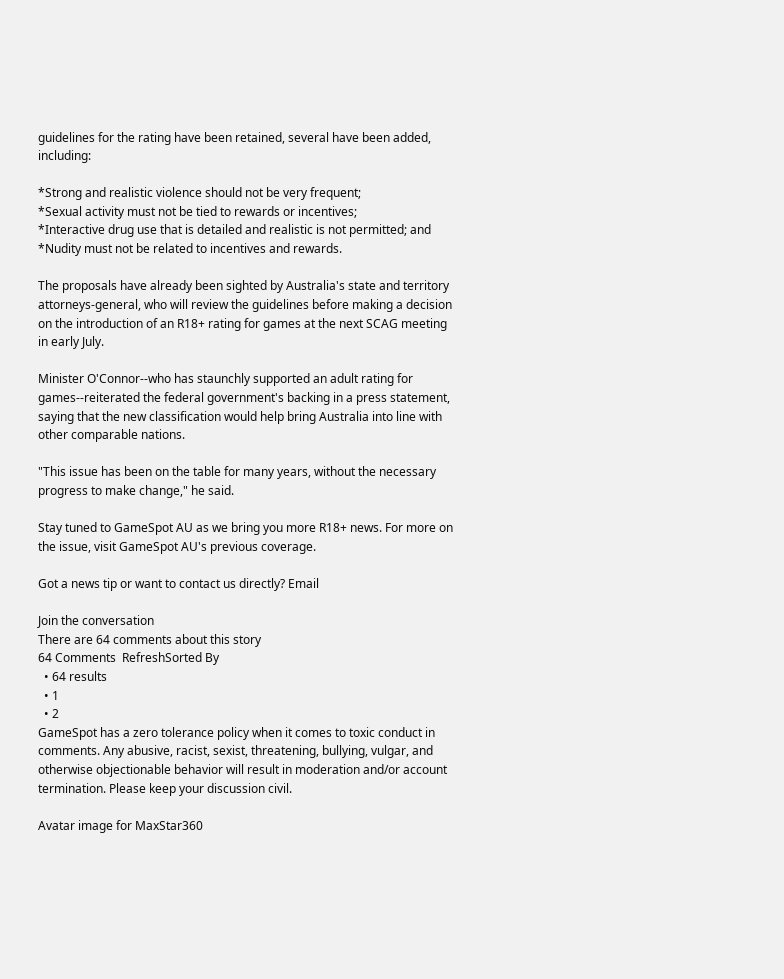guidelines for the rating have been retained, several have been added, including:

*Strong and realistic violence should not be very frequent;
*Sexual activity must not be tied to rewards or incentives;
*Interactive drug use that is detailed and realistic is not permitted; and
*Nudity must not be related to incentives and rewards.

The proposals have already been sighted by Australia's state and territory attorneys-general, who will review the guidelines before making a decision on the introduction of an R18+ rating for games at the next SCAG meeting in early July.

Minister O'Connor--who has staunchly supported an adult rating for games--reiterated the federal government's backing in a press statement, saying that the new classification would help bring Australia into line with other comparable nations.

"This issue has been on the table for many years, without the necessary progress to make change," he said.

Stay tuned to GameSpot AU as we bring you more R18+ news. For more on the issue, visit GameSpot AU's previous coverage.

Got a news tip or want to contact us directly? Email

Join the conversation
There are 64 comments about this story
64 Comments  RefreshSorted By
  • 64 results
  • 1
  • 2
GameSpot has a zero tolerance policy when it comes to toxic conduct in comments. Any abusive, racist, sexist, threatening, bullying, vulgar, and otherwise objectionable behavior will result in moderation and/or account termination. Please keep your discussion civil.

Avatar image for MaxStar360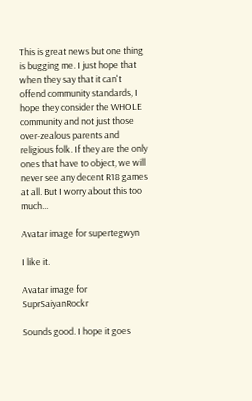This is great news but one thing is bugging me. I just hope that when they say that it can't offend community standards, I hope they consider the WHOLE community and not just those over-zealous parents and religious folk. If they are the only ones that have to object, we will never see any decent R18 games at all. But I worry about this too much...

Avatar image for supertegwyn

I like it.

Avatar image for SuprSaiyanRockr

Sounds good. I hope it goes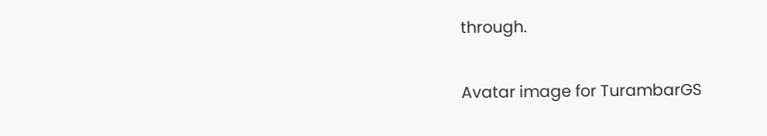through.

Avatar image for TurambarGS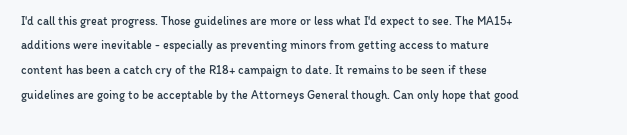I'd call this great progress. Those guidelines are more or less what I'd expect to see. The MA15+ additions were inevitable - especially as preventing minors from getting access to mature content has been a catch cry of the R18+ campaign to date. It remains to be seen if these guidelines are going to be acceptable by the Attorneys General though. Can only hope that good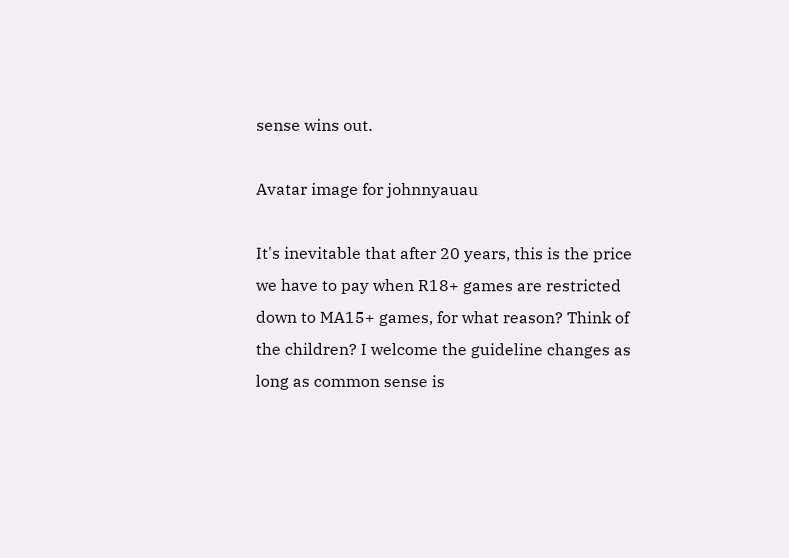sense wins out.

Avatar image for johnnyauau

It's inevitable that after 20 years, this is the price we have to pay when R18+ games are restricted down to MA15+ games, for what reason? Think of the children? I welcome the guideline changes as long as common sense is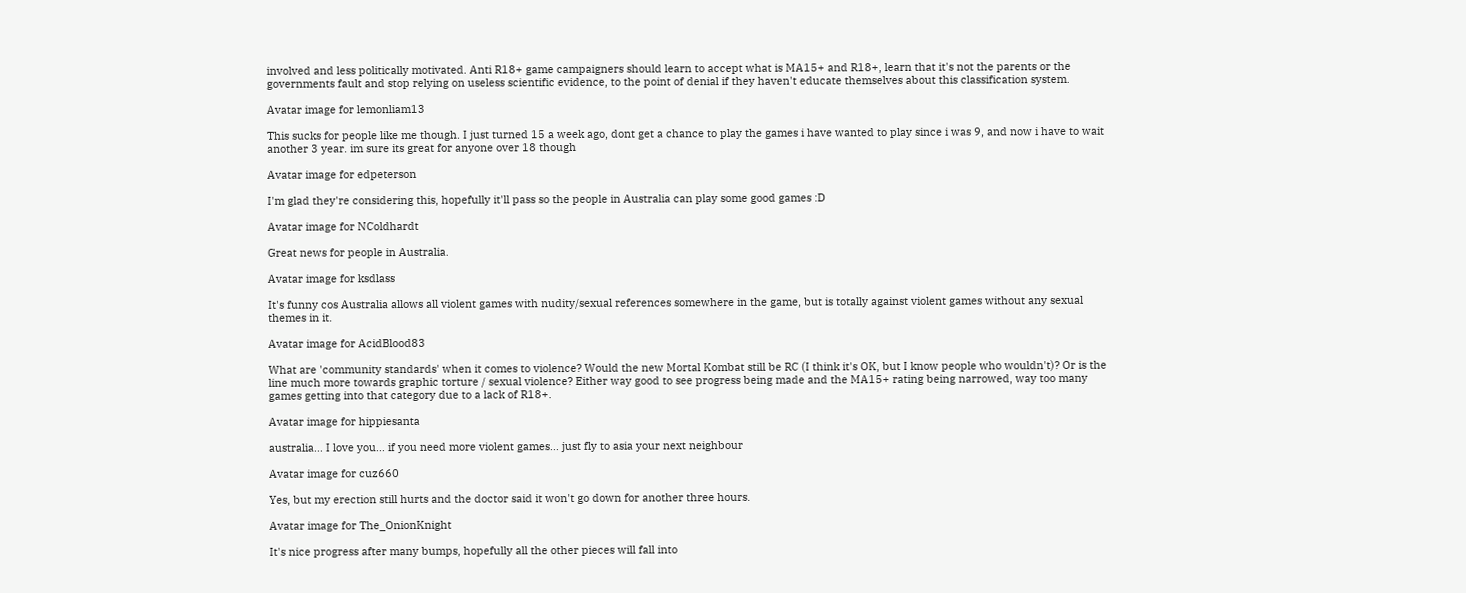involved and less politically motivated. Anti R18+ game campaigners should learn to accept what is MA15+ and R18+, learn that it's not the parents or the governments fault and stop relying on useless scientific evidence, to the point of denial if they haven't educate themselves about this classification system.

Avatar image for lemonliam13

This sucks for people like me though. I just turned 15 a week ago, dont get a chance to play the games i have wanted to play since i was 9, and now i have to wait another 3 year. im sure its great for anyone over 18 though

Avatar image for edpeterson

I'm glad they're considering this, hopefully it'll pass so the people in Australia can play some good games :D

Avatar image for NColdhardt

Great news for people in Australia.

Avatar image for ksdlass

It's funny cos Australia allows all violent games with nudity/sexual references somewhere in the game, but is totally against violent games without any sexual themes in it.

Avatar image for AcidBlood83

What are 'community standards' when it comes to violence? Would the new Mortal Kombat still be RC (I think it's OK, but I know people who wouldn't)? Or is the line much more towards graphic torture / sexual violence? Either way good to see progress being made and the MA15+ rating being narrowed, way too many games getting into that category due to a lack of R18+.

Avatar image for hippiesanta

australia... I love you... if you need more violent games... just fly to asia your next neighbour

Avatar image for cuz660

Yes, but my erection still hurts and the doctor said it won't go down for another three hours.

Avatar image for The_OnionKnight

It's nice progress after many bumps, hopefully all the other pieces will fall into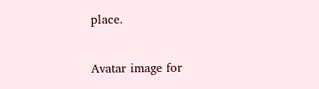place.

Avatar image for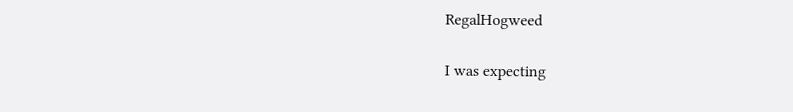RegalHogweed

I was expecting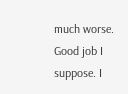much worse. Good job I suppose. I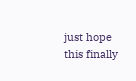just hope this finally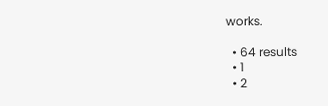works.

  • 64 results
  • 1
  • 2